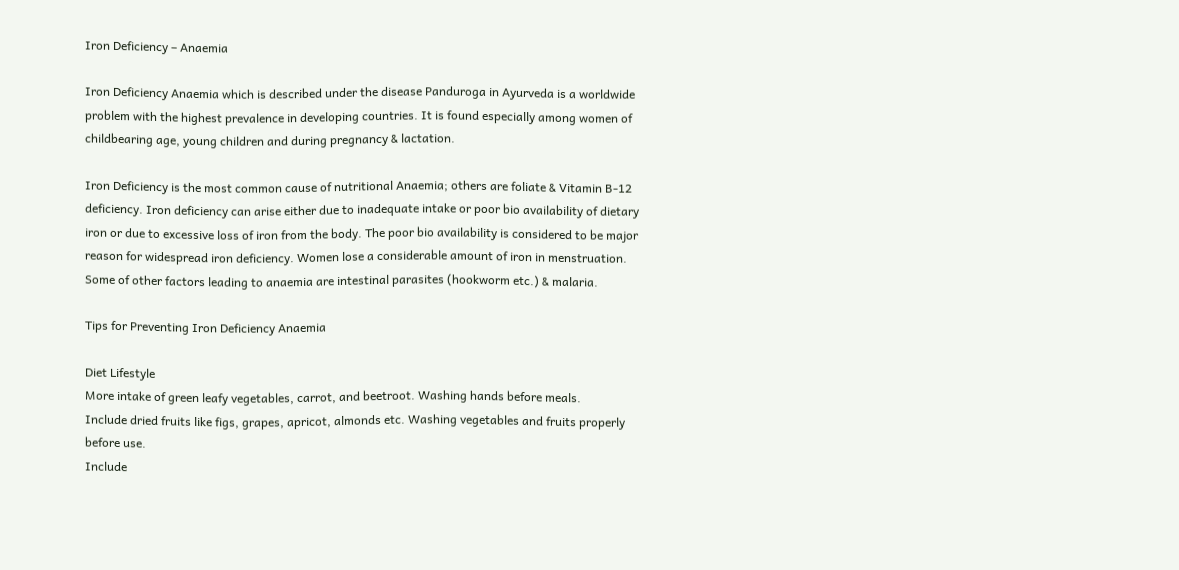Iron Deficiency – Anaemia

Iron Deficiency Anaemia which is described under the disease Panduroga in Ayurveda is a worldwide problem with the highest prevalence in developing countries. It is found especially among women of childbearing age, young children and during pregnancy & lactation.

Iron Deficiency is the most common cause of nutritional Anaemia; others are foliate & Vitamin B-12 deficiency. Iron deficiency can arise either due to inadequate intake or poor bio availability of dietary iron or due to excessive loss of iron from the body. The poor bio availability is considered to be major reason for widespread iron deficiency. Women lose a considerable amount of iron in menstruation. Some of other factors leading to anaemia are intestinal parasites (hookworm etc.) & malaria.

Tips for Preventing Iron Deficiency Anaemia

Diet Lifestyle
More intake of green leafy vegetables, carrot, and beetroot. Washing hands before meals.
Include dried fruits like figs, grapes, apricot, almonds etc. Washing vegetables and fruits properly before use.
Include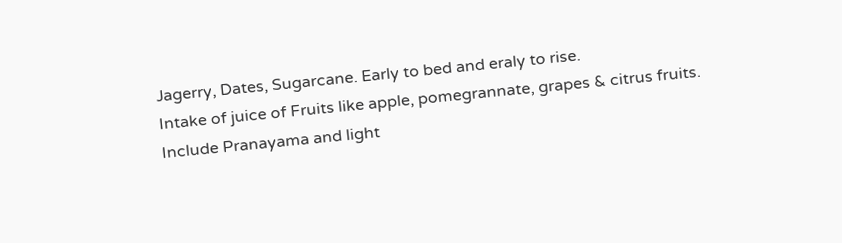Jagerry, Dates, Sugarcane. Early to bed and eraly to rise.
Intake of juice of Fruits like apple, pomegrannate, grapes & citrus fruits. Include Pranayama and light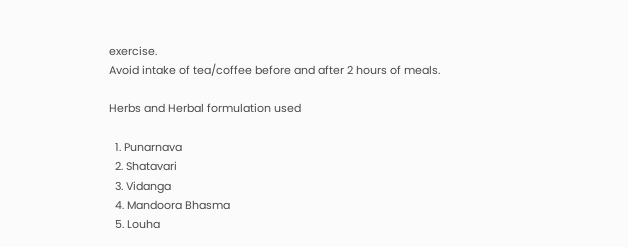exercise.
Avoid intake of tea/coffee before and after 2 hours of meals.

Herbs and Herbal formulation used

  1. Punarnava
  2. Shatavari
  3. Vidanga
  4. Mandoora Bhasma
  5. Louha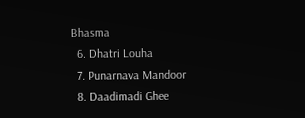Bhasma
  6. Dhatri Louha
  7. Punarnava Mandoor
  8. Daadimadi Ghee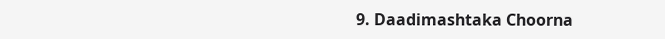9. Daadimashtaka Choorna